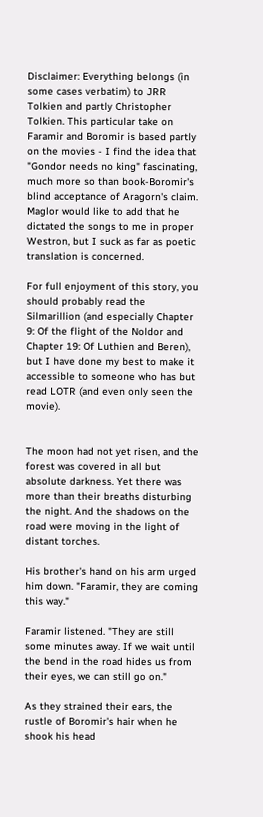Disclaimer: Everything belongs (in some cases verbatim) to JRR Tolkien and partly Christopher Tolkien. This particular take on Faramir and Boromir is based partly on the movies - I find the idea that "Gondor needs no king" fascinating, much more so than book-Boromir's blind acceptance of Aragorn's claim. Maglor would like to add that he dictated the songs to me in proper Westron, but I suck as far as poetic translation is concerned.

For full enjoyment of this story, you should probably read the Silmarillion (and especially Chapter 9: Of the flight of the Noldor and Chapter 19: Of Luthien and Beren), but I have done my best to make it accessible to someone who has but read LOTR (and even only seen the movie).


The moon had not yet risen, and the forest was covered in all but absolute darkness. Yet there was more than their breaths disturbing the night. And the shadows on the road were moving in the light of distant torches.

His brother's hand on his arm urged him down. "Faramir, they are coming this way."

Faramir listened. "They are still some minutes away. If we wait until the bend in the road hides us from their eyes, we can still go on."

As they strained their ears, the rustle of Boromir's hair when he shook his head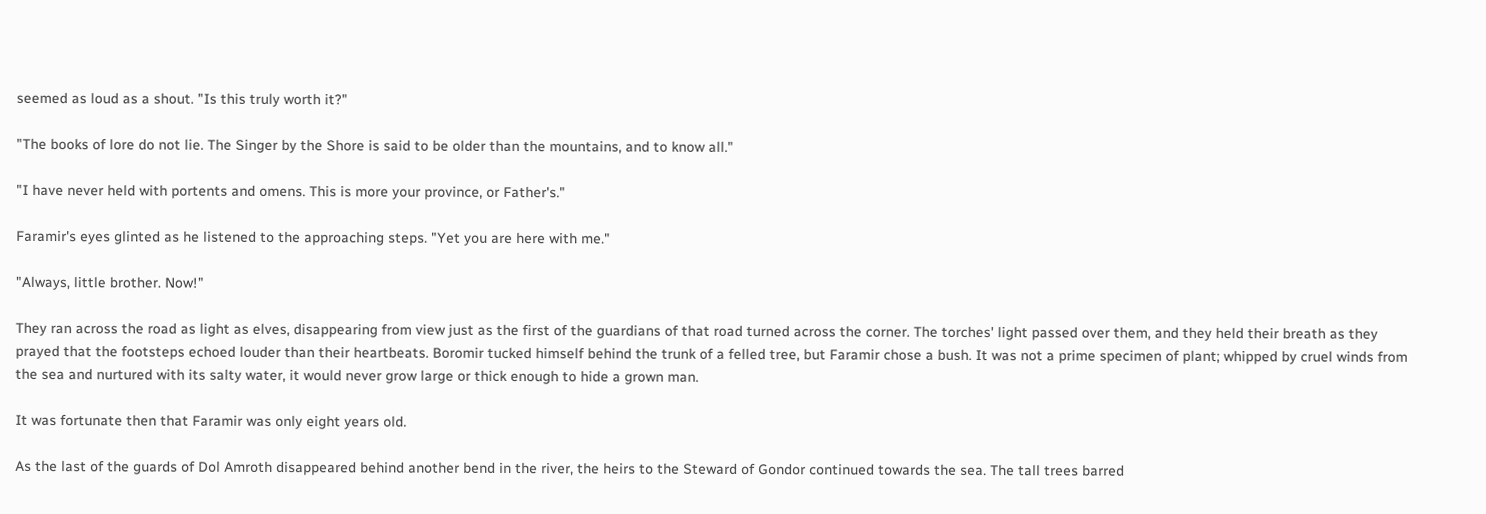seemed as loud as a shout. "Is this truly worth it?"

"The books of lore do not lie. The Singer by the Shore is said to be older than the mountains, and to know all."

"I have never held with portents and omens. This is more your province, or Father's."

Faramir's eyes glinted as he listened to the approaching steps. "Yet you are here with me."

"Always, little brother. Now!"

They ran across the road as light as elves, disappearing from view just as the first of the guardians of that road turned across the corner. The torches' light passed over them, and they held their breath as they prayed that the footsteps echoed louder than their heartbeats. Boromir tucked himself behind the trunk of a felled tree, but Faramir chose a bush. It was not a prime specimen of plant; whipped by cruel winds from the sea and nurtured with its salty water, it would never grow large or thick enough to hide a grown man.

It was fortunate then that Faramir was only eight years old.

As the last of the guards of Dol Amroth disappeared behind another bend in the river, the heirs to the Steward of Gondor continued towards the sea. The tall trees barred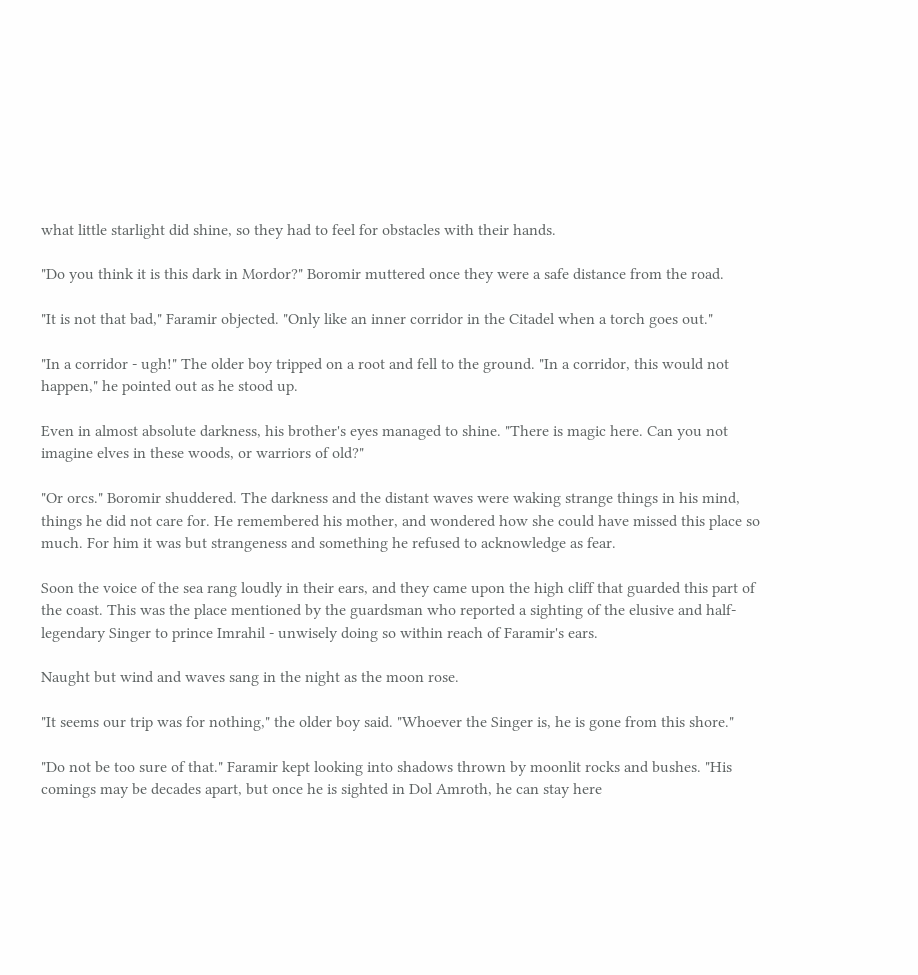what little starlight did shine, so they had to feel for obstacles with their hands.

"Do you think it is this dark in Mordor?" Boromir muttered once they were a safe distance from the road.

"It is not that bad," Faramir objected. "Only like an inner corridor in the Citadel when a torch goes out."

"In a corridor - ugh!" The older boy tripped on a root and fell to the ground. "In a corridor, this would not happen," he pointed out as he stood up.

Even in almost absolute darkness, his brother's eyes managed to shine. "There is magic here. Can you not imagine elves in these woods, or warriors of old?"

"Or orcs." Boromir shuddered. The darkness and the distant waves were waking strange things in his mind, things he did not care for. He remembered his mother, and wondered how she could have missed this place so much. For him it was but strangeness and something he refused to acknowledge as fear.

Soon the voice of the sea rang loudly in their ears, and they came upon the high cliff that guarded this part of the coast. This was the place mentioned by the guardsman who reported a sighting of the elusive and half-legendary Singer to prince Imrahil - unwisely doing so within reach of Faramir's ears.

Naught but wind and waves sang in the night as the moon rose.

"It seems our trip was for nothing," the older boy said. "Whoever the Singer is, he is gone from this shore."

"Do not be too sure of that." Faramir kept looking into shadows thrown by moonlit rocks and bushes. "His comings may be decades apart, but once he is sighted in Dol Amroth, he can stay here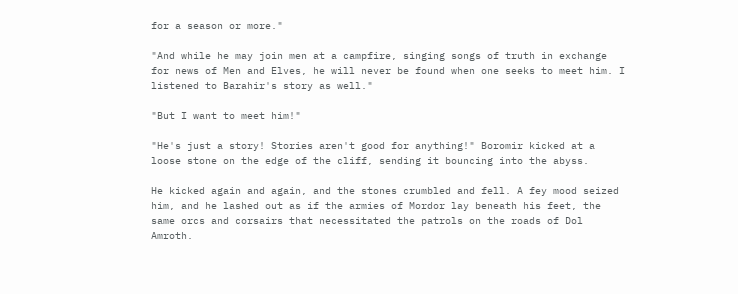for a season or more."

"And while he may join men at a campfire, singing songs of truth in exchange for news of Men and Elves, he will never be found when one seeks to meet him. I listened to Barahir's story as well."

"But I want to meet him!"

"He's just a story! Stories aren't good for anything!" Boromir kicked at a loose stone on the edge of the cliff, sending it bouncing into the abyss.

He kicked again and again, and the stones crumbled and fell. A fey mood seized him, and he lashed out as if the armies of Mordor lay beneath his feet, the same orcs and corsairs that necessitated the patrols on the roads of Dol Amroth.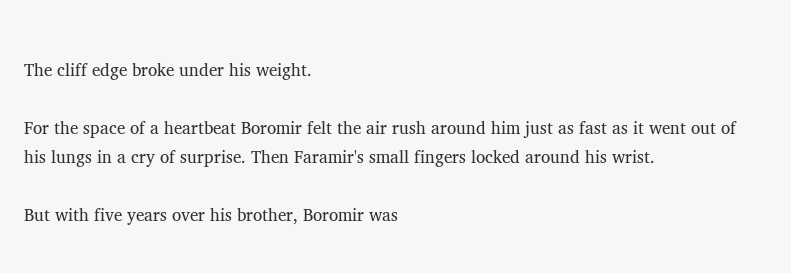The cliff edge broke under his weight.

For the space of a heartbeat Boromir felt the air rush around him just as fast as it went out of his lungs in a cry of surprise. Then Faramir's small fingers locked around his wrist.

But with five years over his brother, Boromir was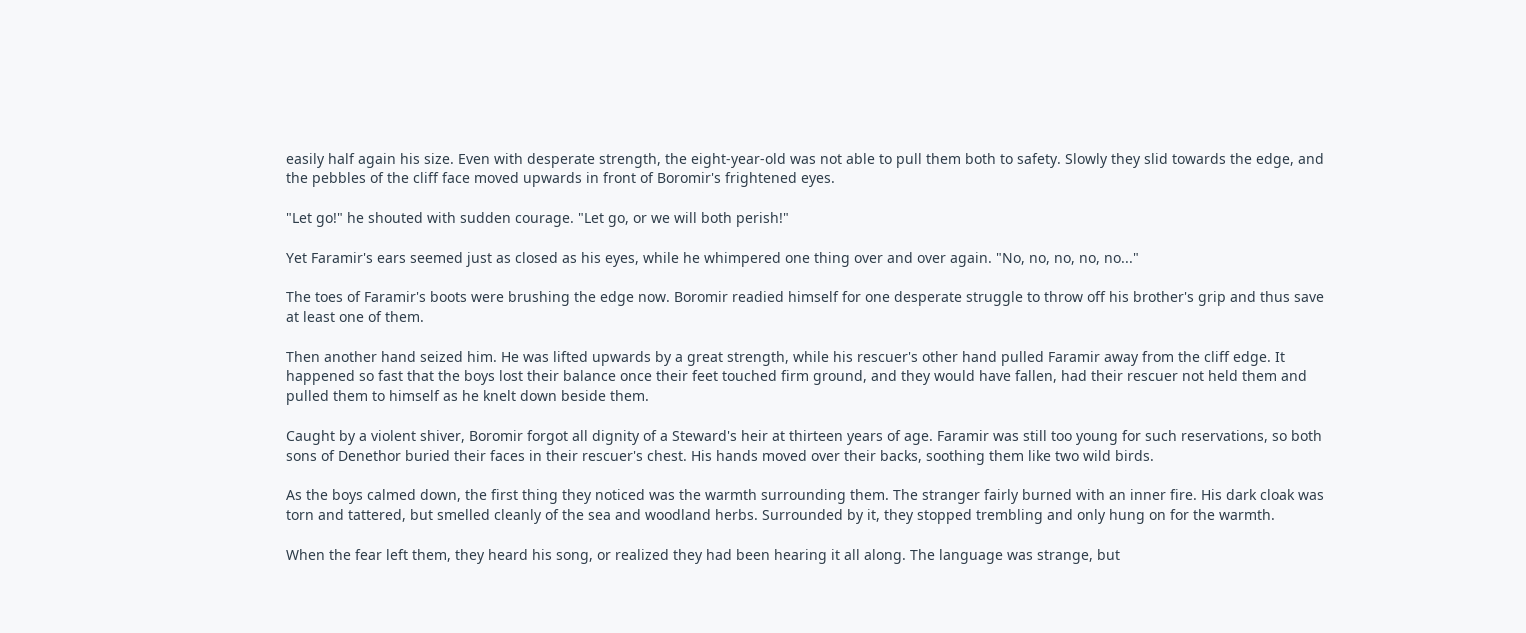easily half again his size. Even with desperate strength, the eight-year-old was not able to pull them both to safety. Slowly they slid towards the edge, and the pebbles of the cliff face moved upwards in front of Boromir's frightened eyes.

"Let go!" he shouted with sudden courage. "Let go, or we will both perish!"

Yet Faramir's ears seemed just as closed as his eyes, while he whimpered one thing over and over again. "No, no, no, no, no..."

The toes of Faramir's boots were brushing the edge now. Boromir readied himself for one desperate struggle to throw off his brother's grip and thus save at least one of them.

Then another hand seized him. He was lifted upwards by a great strength, while his rescuer's other hand pulled Faramir away from the cliff edge. It happened so fast that the boys lost their balance once their feet touched firm ground, and they would have fallen, had their rescuer not held them and pulled them to himself as he knelt down beside them.

Caught by a violent shiver, Boromir forgot all dignity of a Steward's heir at thirteen years of age. Faramir was still too young for such reservations, so both sons of Denethor buried their faces in their rescuer's chest. His hands moved over their backs, soothing them like two wild birds.

As the boys calmed down, the first thing they noticed was the warmth surrounding them. The stranger fairly burned with an inner fire. His dark cloak was torn and tattered, but smelled cleanly of the sea and woodland herbs. Surrounded by it, they stopped trembling and only hung on for the warmth.

When the fear left them, they heard his song, or realized they had been hearing it all along. The language was strange, but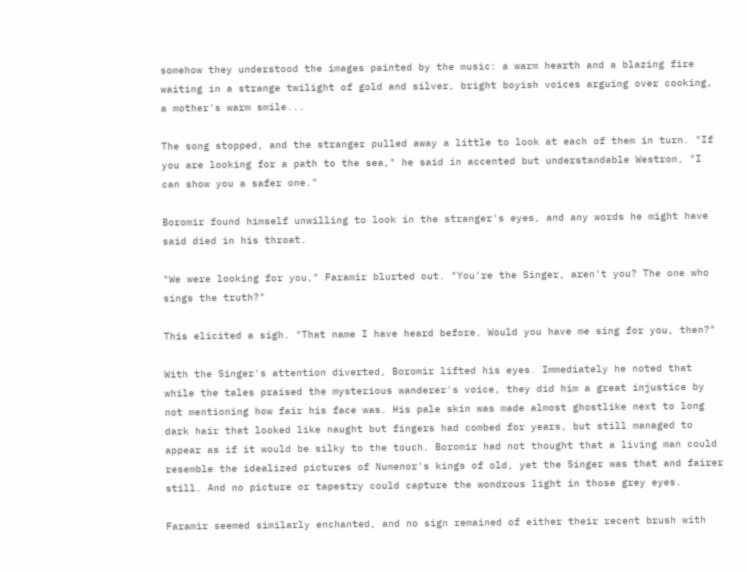somehow they understood the images painted by the music: a warm hearth and a blazing fire waiting in a strange twilight of gold and silver, bright boyish voices arguing over cooking, a mother's warm smile...

The song stopped, and the stranger pulled away a little to look at each of them in turn. "If you are looking for a path to the sea," he said in accented but understandable Westron, "I can show you a safer one."

Boromir found himself unwilling to look in the stranger's eyes, and any words he might have said died in his throat.

"We were looking for you," Faramir blurted out. "You're the Singer, aren't you? The one who sings the truth?"

This elicited a sigh. "That name I have heard before. Would you have me sing for you, then?"

With the Singer's attention diverted, Boromir lifted his eyes. Immediately he noted that while the tales praised the mysterious wanderer's voice, they did him a great injustice by not mentioning how fair his face was. His pale skin was made almost ghostlike next to long dark hair that looked like naught but fingers had combed for years, but still managed to appear as if it would be silky to the touch. Boromir had not thought that a living man could resemble the idealized pictures of Numenor's kings of old, yet the Singer was that and fairer still. And no picture or tapestry could capture the wondrous light in those grey eyes.

Faramir seemed similarly enchanted, and no sign remained of either their recent brush with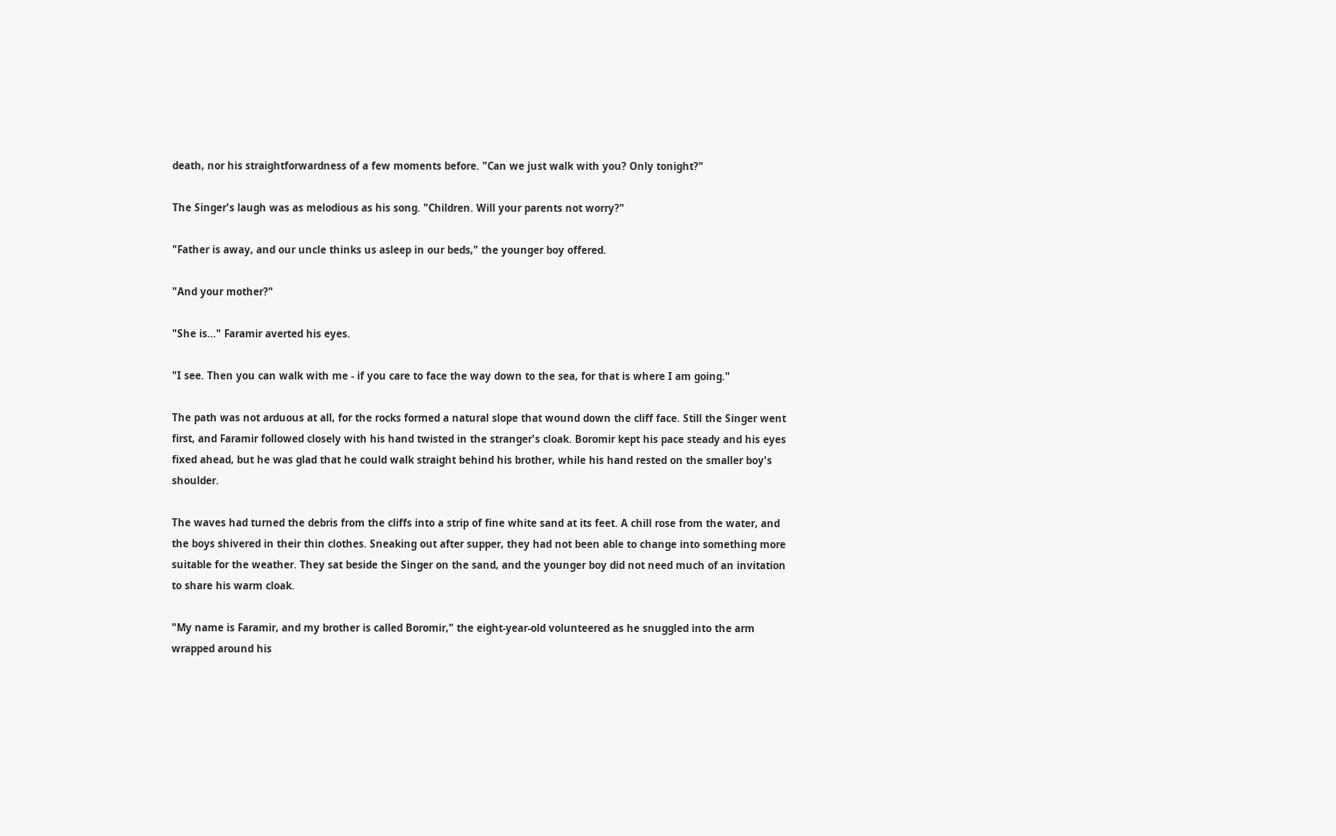death, nor his straightforwardness of a few moments before. "Can we just walk with you? Only tonight?"

The Singer's laugh was as melodious as his song. "Children. Will your parents not worry?"

"Father is away, and our uncle thinks us asleep in our beds," the younger boy offered.

"And your mother?"

"She is..." Faramir averted his eyes.

"I see. Then you can walk with me - if you care to face the way down to the sea, for that is where I am going."

The path was not arduous at all, for the rocks formed a natural slope that wound down the cliff face. Still the Singer went first, and Faramir followed closely with his hand twisted in the stranger's cloak. Boromir kept his pace steady and his eyes fixed ahead, but he was glad that he could walk straight behind his brother, while his hand rested on the smaller boy's shoulder.

The waves had turned the debris from the cliffs into a strip of fine white sand at its feet. A chill rose from the water, and the boys shivered in their thin clothes. Sneaking out after supper, they had not been able to change into something more suitable for the weather. They sat beside the Singer on the sand, and the younger boy did not need much of an invitation to share his warm cloak.

"My name is Faramir, and my brother is called Boromir," the eight-year-old volunteered as he snuggled into the arm wrapped around his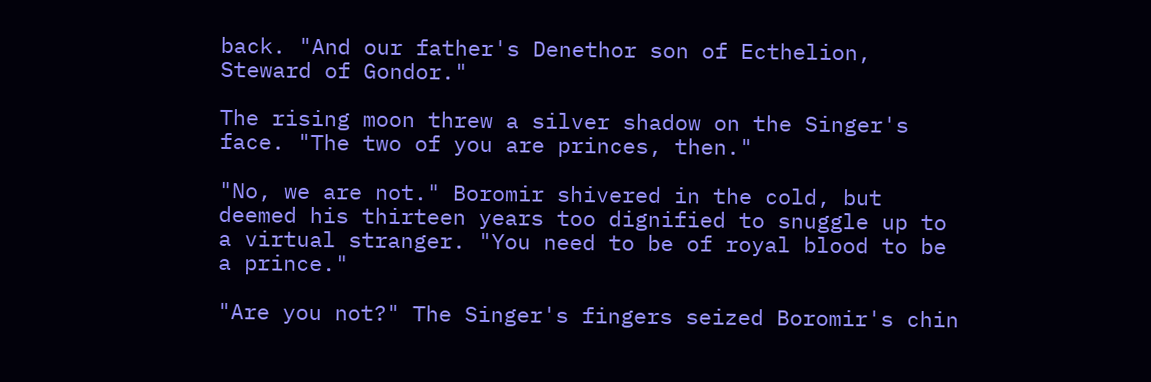back. "And our father's Denethor son of Ecthelion, Steward of Gondor."

The rising moon threw a silver shadow on the Singer's face. "The two of you are princes, then."

"No, we are not." Boromir shivered in the cold, but deemed his thirteen years too dignified to snuggle up to a virtual stranger. "You need to be of royal blood to be a prince."

"Are you not?" The Singer's fingers seized Boromir's chin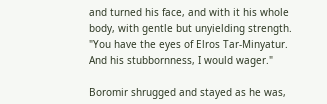and turned his face, and with it his whole body, with gentle but unyielding strength. "You have the eyes of Elros Tar-Minyatur. And his stubbornness, I would wager."

Boromir shrugged and stayed as he was,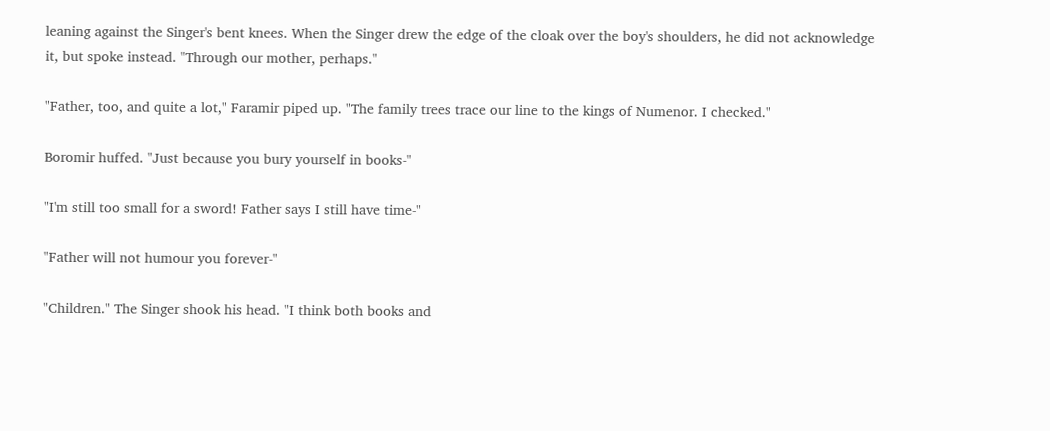leaning against the Singer's bent knees. When the Singer drew the edge of the cloak over the boy's shoulders, he did not acknowledge it, but spoke instead. "Through our mother, perhaps."

"Father, too, and quite a lot," Faramir piped up. "The family trees trace our line to the kings of Numenor. I checked."

Boromir huffed. "Just because you bury yourself in books-"

"I'm still too small for a sword! Father says I still have time-"

"Father will not humour you forever-"

"Children." The Singer shook his head. "I think both books and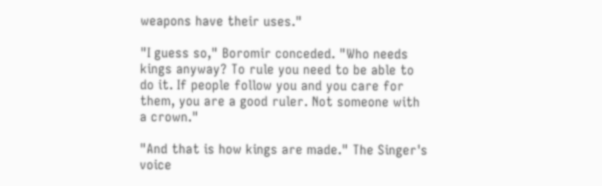weapons have their uses."

"I guess so," Boromir conceded. "Who needs kings anyway? To rule you need to be able to do it. If people follow you and you care for them, you are a good ruler. Not someone with a crown."

"And that is how kings are made." The Singer's voice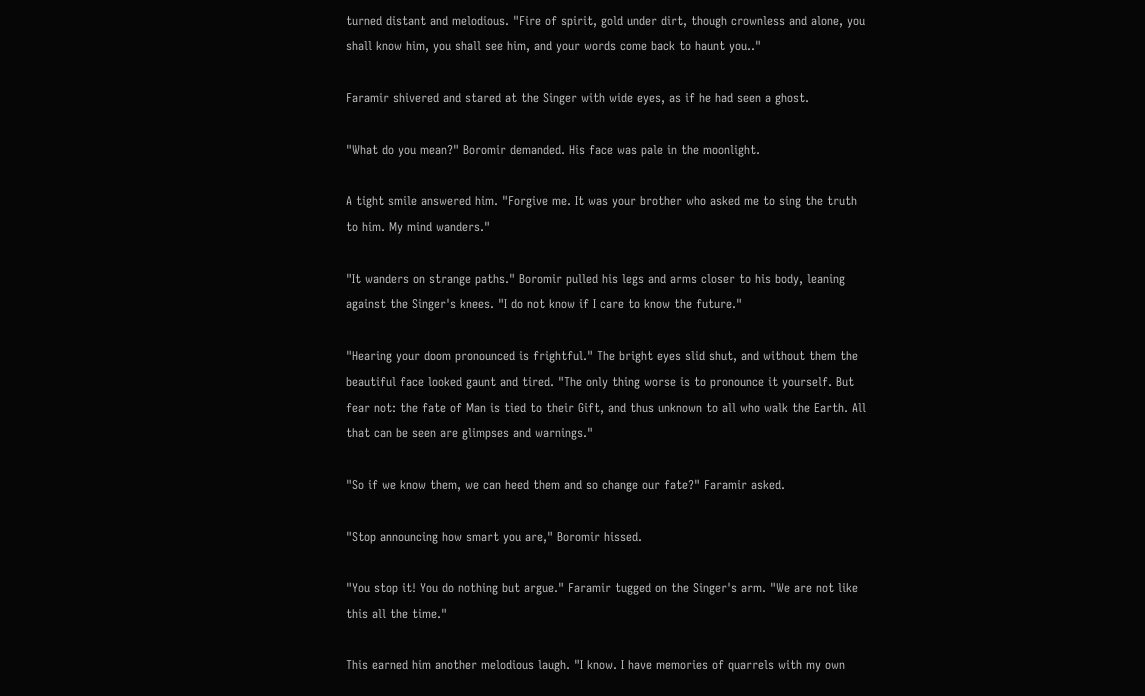turned distant and melodious. "Fire of spirit, gold under dirt, though crownless and alone, you shall know him, you shall see him, and your words come back to haunt you.."

Faramir shivered and stared at the Singer with wide eyes, as if he had seen a ghost.

"What do you mean?" Boromir demanded. His face was pale in the moonlight.

A tight smile answered him. "Forgive me. It was your brother who asked me to sing the truth to him. My mind wanders."

"It wanders on strange paths." Boromir pulled his legs and arms closer to his body, leaning against the Singer's knees. "I do not know if I care to know the future."

"Hearing your doom pronounced is frightful." The bright eyes slid shut, and without them the beautiful face looked gaunt and tired. "The only thing worse is to pronounce it yourself. But fear not: the fate of Man is tied to their Gift, and thus unknown to all who walk the Earth. All that can be seen are glimpses and warnings."

"So if we know them, we can heed them and so change our fate?" Faramir asked.

"Stop announcing how smart you are," Boromir hissed.

"You stop it! You do nothing but argue." Faramir tugged on the Singer's arm. "We are not like this all the time."

This earned him another melodious laugh. "I know. I have memories of quarrels with my own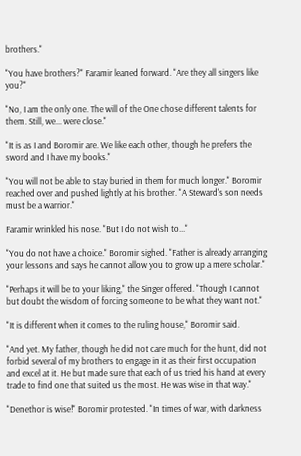brothers."

"You have brothers?" Faramir leaned forward. "Are they all singers like you?"

"No, I am the only one. The will of the One chose different talents for them. Still, we... were close."

"It is as I and Boromir are. We like each other, though he prefers the sword and I have my books."

"You will not be able to stay buried in them for much longer." Boromir reached over and pushed lightly at his brother. "A Steward's son needs must be a warrior."

Faramir wrinkled his nose. "But I do not wish to..."

"You do not have a choice." Boromir sighed. "Father is already arranging your lessons and says he cannot allow you to grow up a mere scholar."

"Perhaps it will be to your liking," the Singer offered. "Though I cannot but doubt the wisdom of forcing someone to be what they want not."

"It is different when it comes to the ruling house," Boromir said.

"And yet. My father, though he did not care much for the hunt, did not forbid several of my brothers to engage in it as their first occupation and excel at it. He but made sure that each of us tried his hand at every trade to find one that suited us the most. He was wise in that way."

"Denethor is wise!" Boromir protested. "In times of war, with darkness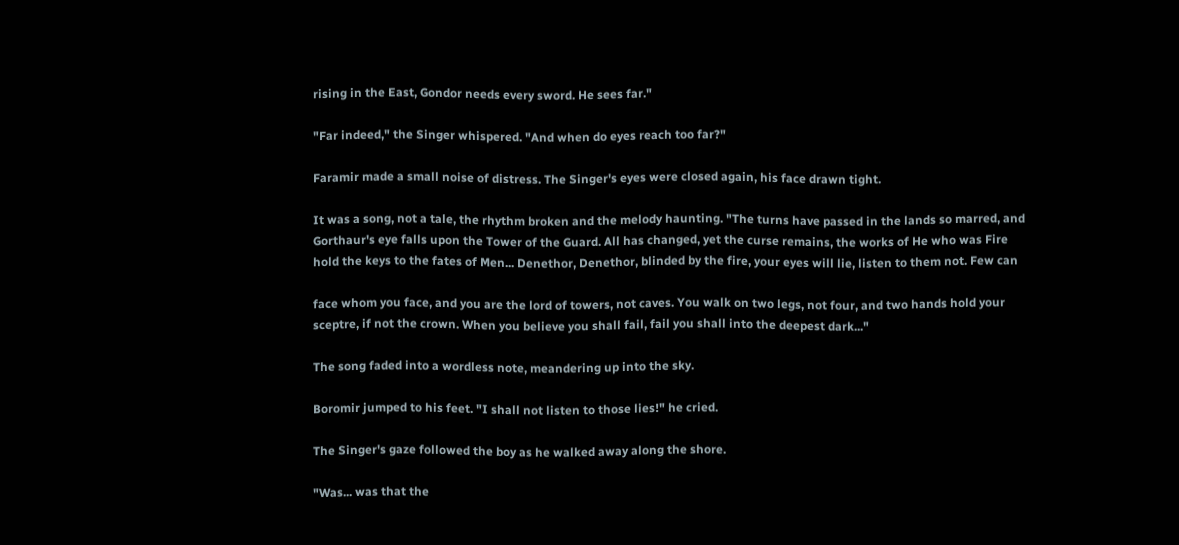rising in the East, Gondor needs every sword. He sees far."

"Far indeed," the Singer whispered. "And when do eyes reach too far?"

Faramir made a small noise of distress. The Singer's eyes were closed again, his face drawn tight.

It was a song, not a tale, the rhythm broken and the melody haunting. "The turns have passed in the lands so marred, and Gorthaur's eye falls upon the Tower of the Guard. All has changed, yet the curse remains, the works of He who was Fire hold the keys to the fates of Men... Denethor, Denethor, blinded by the fire, your eyes will lie, listen to them not. Few can

face whom you face, and you are the lord of towers, not caves. You walk on two legs, not four, and two hands hold your sceptre, if not the crown. When you believe you shall fail, fail you shall into the deepest dark..."

The song faded into a wordless note, meandering up into the sky.

Boromir jumped to his feet. "I shall not listen to those lies!" he cried.

The Singer's gaze followed the boy as he walked away along the shore.

"Was... was that the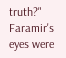truth?" Faramir's eyes were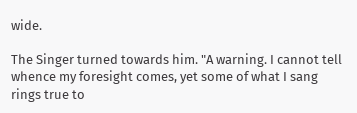wide.

The Singer turned towards him. "A warning. I cannot tell whence my foresight comes, yet some of what I sang rings true to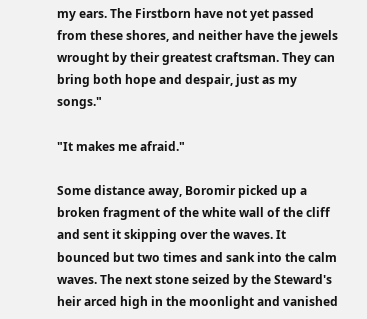my ears. The Firstborn have not yet passed from these shores, and neither have the jewels wrought by their greatest craftsman. They can bring both hope and despair, just as my songs."

"It makes me afraid."

Some distance away, Boromir picked up a broken fragment of the white wall of the cliff and sent it skipping over the waves. It bounced but two times and sank into the calm waves. The next stone seized by the Steward's heir arced high in the moonlight and vanished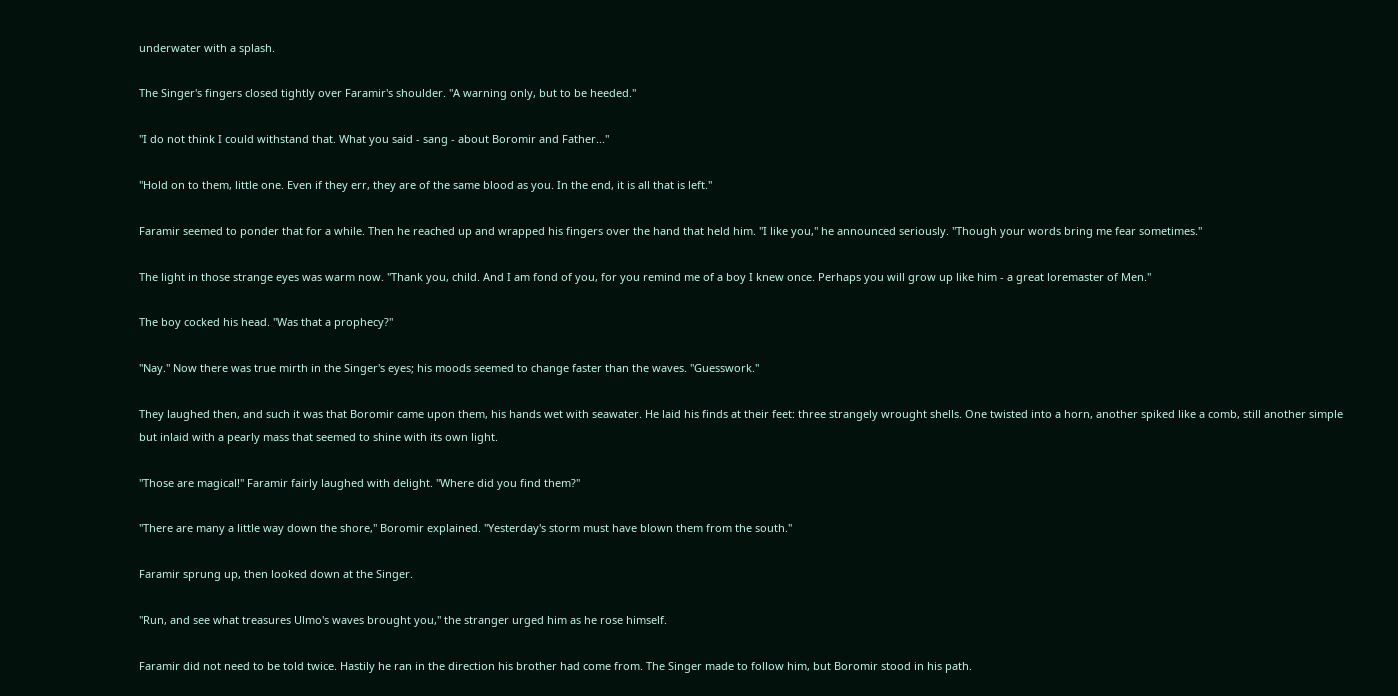underwater with a splash.

The Singer's fingers closed tightly over Faramir's shoulder. "A warning only, but to be heeded."

"I do not think I could withstand that. What you said - sang - about Boromir and Father..."

"Hold on to them, little one. Even if they err, they are of the same blood as you. In the end, it is all that is left."

Faramir seemed to ponder that for a while. Then he reached up and wrapped his fingers over the hand that held him. "I like you," he announced seriously. "Though your words bring me fear sometimes."

The light in those strange eyes was warm now. "Thank you, child. And I am fond of you, for you remind me of a boy I knew once. Perhaps you will grow up like him - a great loremaster of Men."

The boy cocked his head. "Was that a prophecy?"

"Nay." Now there was true mirth in the Singer's eyes; his moods seemed to change faster than the waves. "Guesswork."

They laughed then, and such it was that Boromir came upon them, his hands wet with seawater. He laid his finds at their feet: three strangely wrought shells. One twisted into a horn, another spiked like a comb, still another simple but inlaid with a pearly mass that seemed to shine with its own light.

"Those are magical!" Faramir fairly laughed with delight. "Where did you find them?"

"There are many a little way down the shore," Boromir explained. "Yesterday's storm must have blown them from the south."

Faramir sprung up, then looked down at the Singer.

"Run, and see what treasures Ulmo's waves brought you," the stranger urged him as he rose himself.

Faramir did not need to be told twice. Hastily he ran in the direction his brother had come from. The Singer made to follow him, but Boromir stood in his path.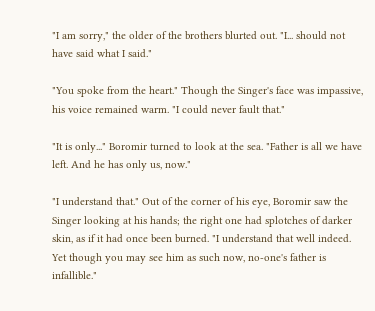"I am sorry," the older of the brothers blurted out. "I... should not have said what I said."

"You spoke from the heart." Though the Singer's face was impassive, his voice remained warm. "I could never fault that."

"It is only..." Boromir turned to look at the sea. "Father is all we have left. And he has only us, now."

"I understand that." Out of the corner of his eye, Boromir saw the Singer looking at his hands; the right one had splotches of darker skin, as if it had once been burned. "I understand that well indeed. Yet though you may see him as such now, no-one's father is infallible."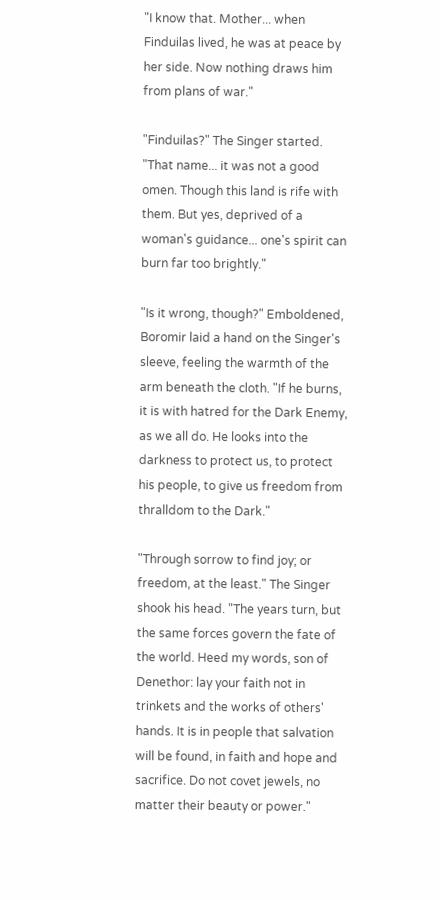"I know that. Mother... when Finduilas lived, he was at peace by her side. Now nothing draws him from plans of war."

"Finduilas?" The Singer started. "That name... it was not a good omen. Though this land is rife with them. But yes, deprived of a woman's guidance... one's spirit can burn far too brightly."

"Is it wrong, though?" Emboldened, Boromir laid a hand on the Singer's sleeve, feeling the warmth of the arm beneath the cloth. "If he burns, it is with hatred for the Dark Enemy, as we all do. He looks into the darkness to protect us, to protect his people, to give us freedom from thralldom to the Dark."

"Through sorrow to find joy; or freedom, at the least." The Singer shook his head. "The years turn, but the same forces govern the fate of the world. Heed my words, son of Denethor: lay your faith not in trinkets and the works of others' hands. It is in people that salvation will be found, in faith and hope and sacrifice. Do not covet jewels, no matter their beauty or power."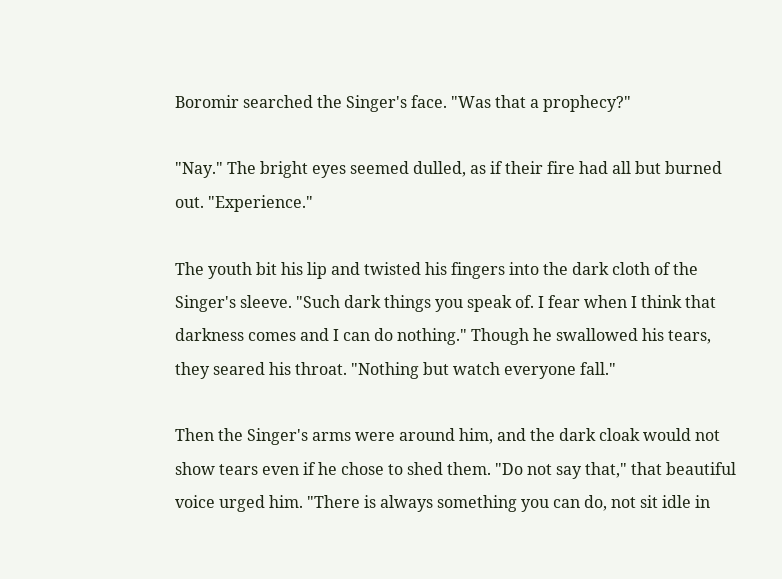Boromir searched the Singer's face. "Was that a prophecy?"

"Nay." The bright eyes seemed dulled, as if their fire had all but burned out. "Experience."

The youth bit his lip and twisted his fingers into the dark cloth of the Singer's sleeve. "Such dark things you speak of. I fear when I think that darkness comes and I can do nothing." Though he swallowed his tears, they seared his throat. "Nothing but watch everyone fall."

Then the Singer's arms were around him, and the dark cloak would not show tears even if he chose to shed them. "Do not say that," that beautiful voice urged him. "There is always something you can do, not sit idle in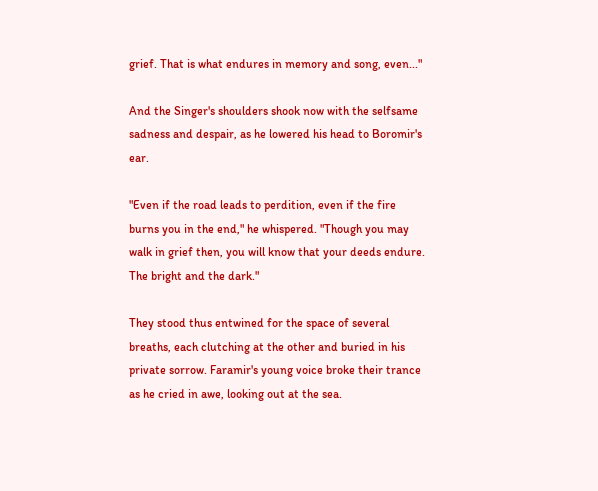grief. That is what endures in memory and song, even..."

And the Singer's shoulders shook now with the selfsame sadness and despair, as he lowered his head to Boromir's ear.

"Even if the road leads to perdition, even if the fire burns you in the end," he whispered. "Though you may walk in grief then, you will know that your deeds endure. The bright and the dark."

They stood thus entwined for the space of several breaths, each clutching at the other and buried in his private sorrow. Faramir's young voice broke their trance as he cried in awe, looking out at the sea.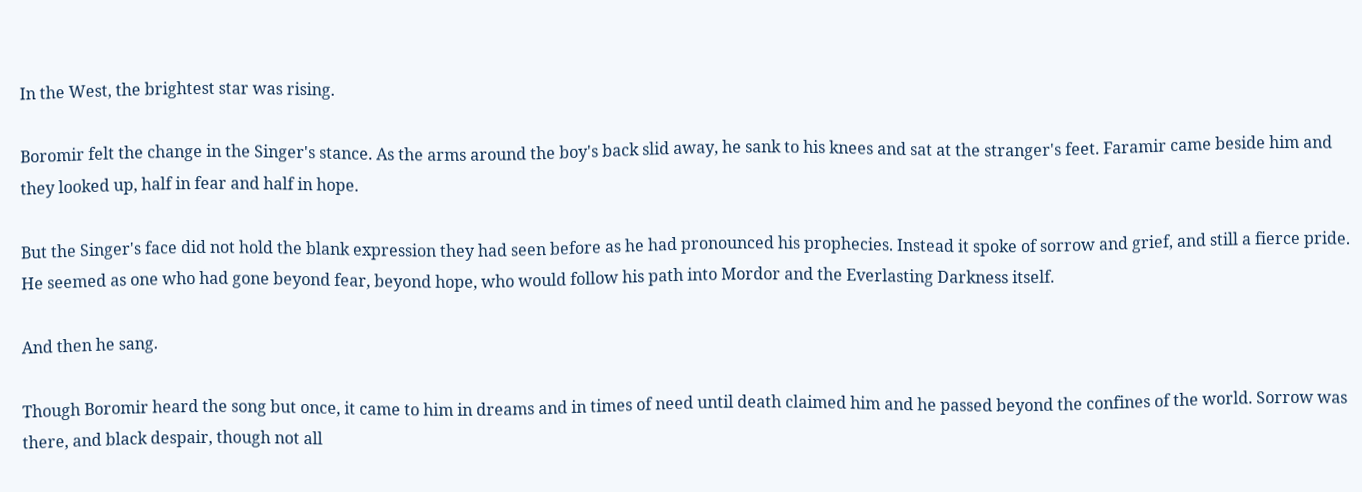In the West, the brightest star was rising.

Boromir felt the change in the Singer's stance. As the arms around the boy's back slid away, he sank to his knees and sat at the stranger's feet. Faramir came beside him and they looked up, half in fear and half in hope.

But the Singer's face did not hold the blank expression they had seen before as he had pronounced his prophecies. Instead it spoke of sorrow and grief, and still a fierce pride. He seemed as one who had gone beyond fear, beyond hope, who would follow his path into Mordor and the Everlasting Darkness itself.

And then he sang.

Though Boromir heard the song but once, it came to him in dreams and in times of need until death claimed him and he passed beyond the confines of the world. Sorrow was there, and black despair, though not all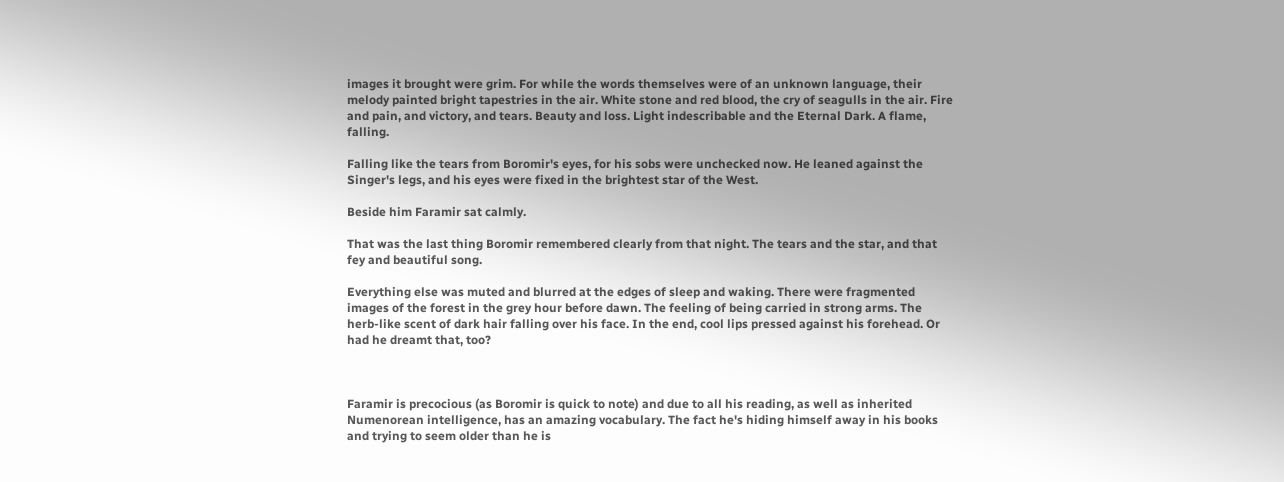images it brought were grim. For while the words themselves were of an unknown language, their melody painted bright tapestries in the air. White stone and red blood, the cry of seagulls in the air. Fire and pain, and victory, and tears. Beauty and loss. Light indescribable and the Eternal Dark. A flame, falling.

Falling like the tears from Boromir's eyes, for his sobs were unchecked now. He leaned against the Singer's legs, and his eyes were fixed in the brightest star of the West.

Beside him Faramir sat calmly.

That was the last thing Boromir remembered clearly from that night. The tears and the star, and that fey and beautiful song.

Everything else was muted and blurred at the edges of sleep and waking. There were fragmented images of the forest in the grey hour before dawn. The feeling of being carried in strong arms. The herb-like scent of dark hair falling over his face. In the end, cool lips pressed against his forehead. Or had he dreamt that, too?



Faramir is precocious (as Boromir is quick to note) and due to all his reading, as well as inherited Numenorean intelligence, has an amazing vocabulary. The fact he's hiding himself away in his books and trying to seem older than he is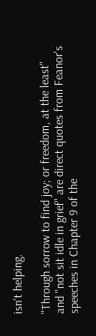isn't helping.

"Through sorrow to find joy; or freedom, at the least" and "not sit idle in grief" are direct quotes from Feanor's speeches in Chapter 9 of the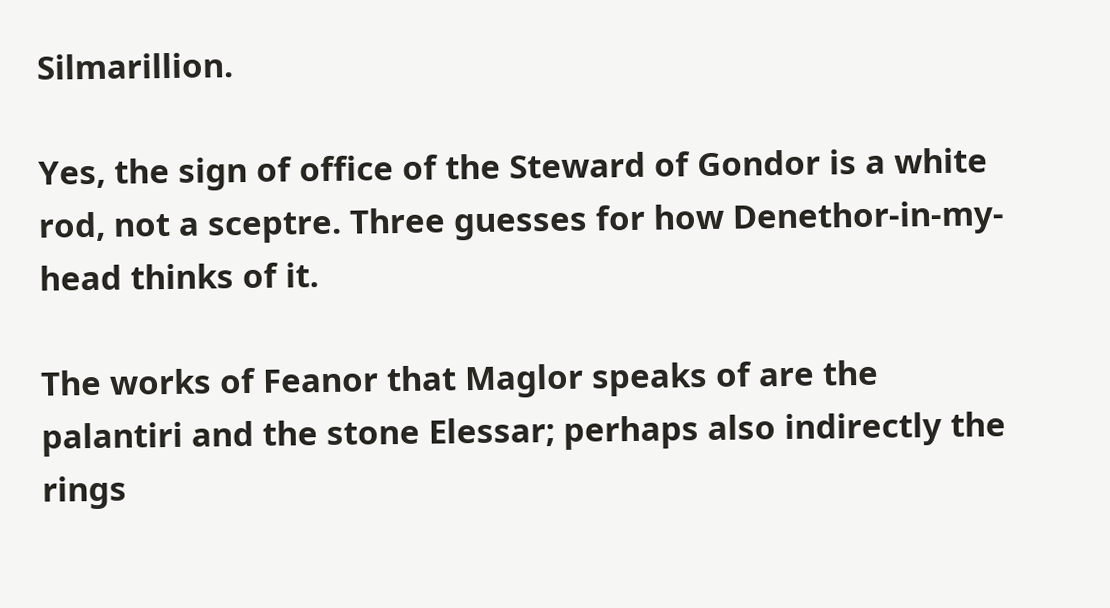Silmarillion.

Yes, the sign of office of the Steward of Gondor is a white rod, not a sceptre. Three guesses for how Denethor-in-my-head thinks of it.

The works of Feanor that Maglor speaks of are the palantiri and the stone Elessar; perhaps also indirectly the rings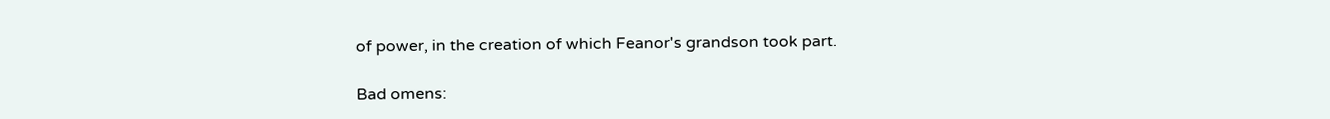of power, in the creation of which Feanor's grandson took part.

Bad omens: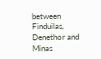between Finduilas, Denethor and Minas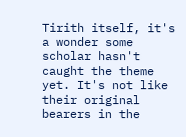Tirith itself, it's a wonder some scholar hasn't caught the theme yet. It's not like their original bearers in the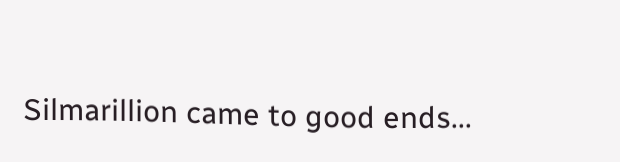Silmarillion came to good ends...